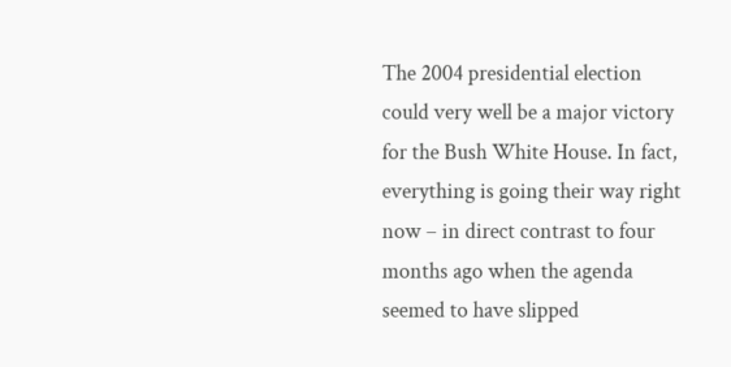The 2004 presidential election could very well be a major victory for the Bush White House. In fact, everything is going their way right now – in direct contrast to four months ago when the agenda seemed to have slipped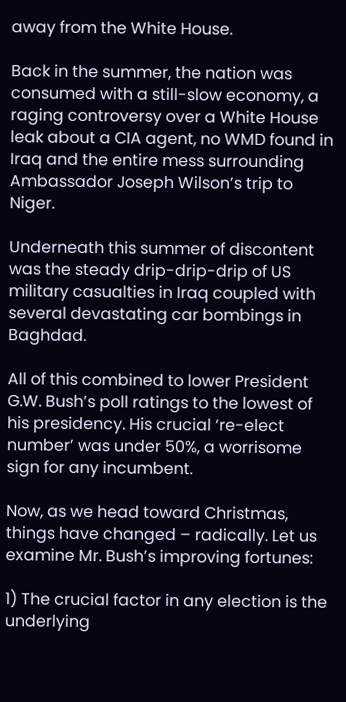away from the White House.

Back in the summer, the nation was consumed with a still-slow economy, a raging controversy over a White House leak about a CIA agent, no WMD found in Iraq and the entire mess surrounding Ambassador Joseph Wilson’s trip to Niger.

Underneath this summer of discontent was the steady drip-drip-drip of US military casualties in Iraq coupled with several devastating car bombings in Baghdad.

All of this combined to lower President G.W. Bush’s poll ratings to the lowest of his presidency. His crucial ‘re-elect number’ was under 50%, a worrisome sign for any incumbent.

Now, as we head toward Christmas, things have changed – radically. Let us examine Mr. Bush’s improving fortunes:

1) The crucial factor in any election is the underlying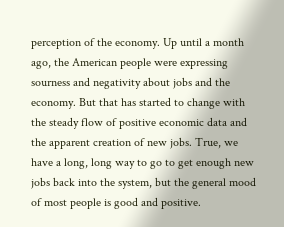perception of the economy. Up until a month ago, the American people were expressing sourness and negativity about jobs and the economy. But that has started to change with the steady flow of positive economic data and the apparent creation of new jobs. True, we have a long, long way to go to get enough new jobs back into the system, but the general mood of most people is good and positive.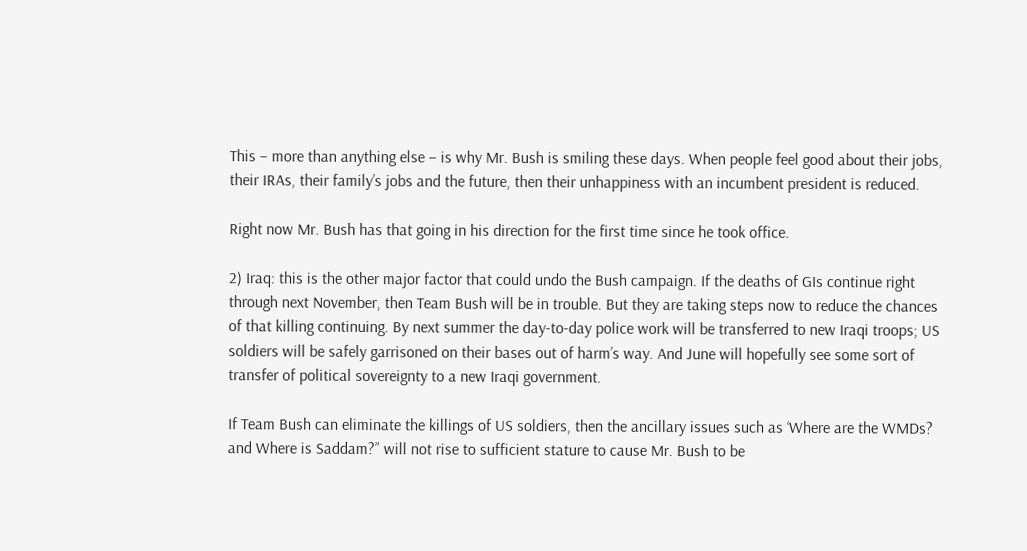This – more than anything else – is why Mr. Bush is smiling these days. When people feel good about their jobs, their IRAs, their family’s jobs and the future, then their unhappiness with an incumbent president is reduced.

Right now Mr. Bush has that going in his direction for the first time since he took office.

2) Iraq: this is the other major factor that could undo the Bush campaign. If the deaths of GIs continue right through next November, then Team Bush will be in trouble. But they are taking steps now to reduce the chances of that killing continuing. By next summer the day-to-day police work will be transferred to new Iraqi troops; US soldiers will be safely garrisoned on their bases out of harm’s way. And June will hopefully see some sort of transfer of political sovereignty to a new Iraqi government.

If Team Bush can eliminate the killings of US soldiers, then the ancillary issues such as ‘Where are the WMDs? and Where is Saddam?” will not rise to sufficient stature to cause Mr. Bush to be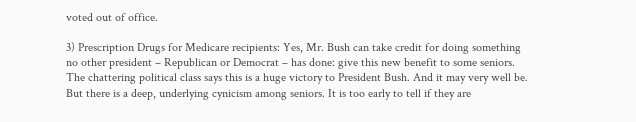voted out of office.

3) Prescription Drugs for Medicare recipients: Yes, Mr. Bush can take credit for doing something no other president – Republican or Democrat – has done: give this new benefit to some seniors. The chattering political class says this is a huge victory to President Bush. And it may very well be. But there is a deep, underlying cynicism among seniors. It is too early to tell if they are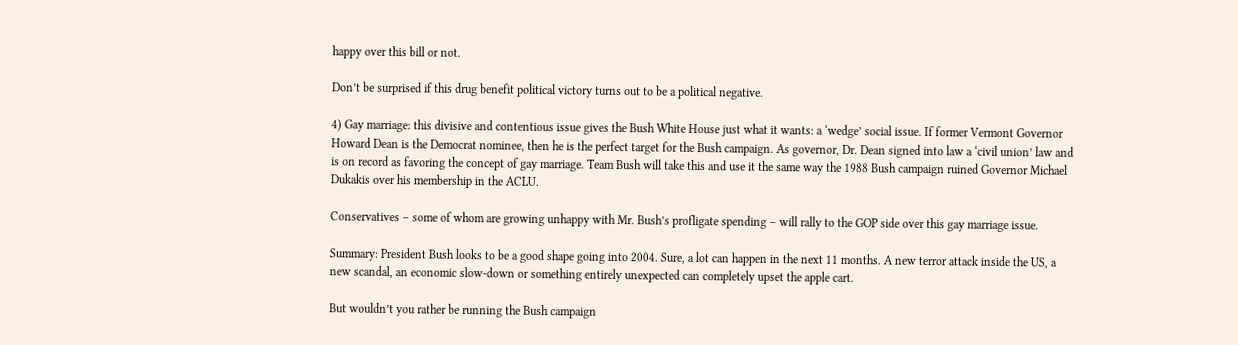happy over this bill or not.

Don’t be surprised if this drug benefit political victory turns out to be a political negative.

4) Gay marriage: this divisive and contentious issue gives the Bush White House just what it wants: a ‘wedge’ social issue. If former Vermont Governor Howard Dean is the Democrat nominee, then he is the perfect target for the Bush campaign. As governor, Dr. Dean signed into law a ‘civil union’ law and is on record as favoring the concept of gay marriage. Team Bush will take this and use it the same way the 1988 Bush campaign ruined Governor Michael Dukakis over his membership in the ACLU.

Conservatives – some of whom are growing unhappy with Mr. Bush’s profligate spending – will rally to the GOP side over this gay marriage issue.

Summary: President Bush looks to be a good shape going into 2004. Sure, a lot can happen in the next 11 months. A new terror attack inside the US, a new scandal, an economic slow-down or something entirely unexpected can completely upset the apple cart.

But wouldn’t you rather be running the Bush campaign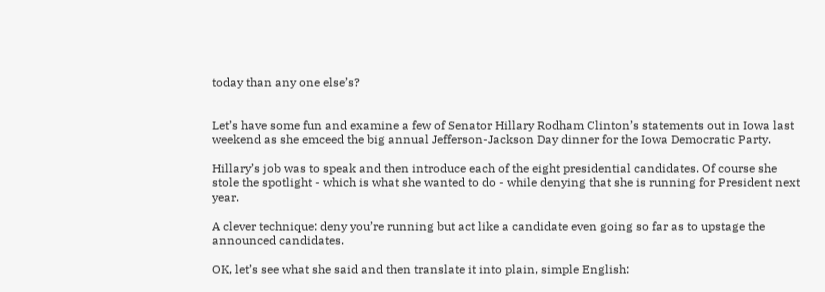today than any one else’s?


Let’s have some fun and examine a few of Senator Hillary Rodham Clinton’s statements out in Iowa last weekend as she emceed the big annual Jefferson-Jackson Day dinner for the Iowa Democratic Party.

Hillary’s job was to speak and then introduce each of the eight presidential candidates. Of course she stole the spotlight - which is what she wanted to do - while denying that she is running for President next year.

A clever technique: deny you’re running but act like a candidate even going so far as to upstage the announced candidates.

OK, let’s see what she said and then translate it into plain, simple English: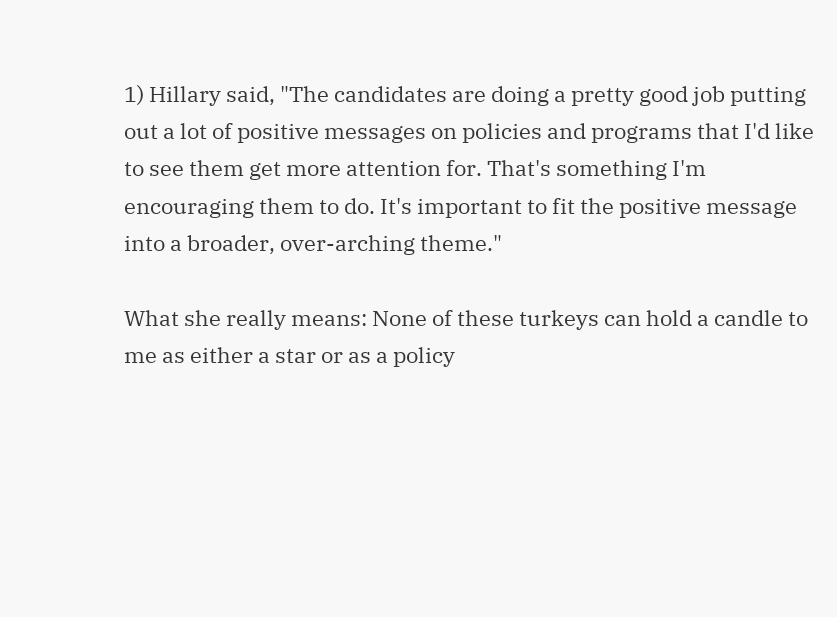1) Hillary said, "The candidates are doing a pretty good job putting out a lot of positive messages on policies and programs that I'd like to see them get more attention for. That's something I'm encouraging them to do. It's important to fit the positive message into a broader, over-arching theme."

What she really means: None of these turkeys can hold a candle to me as either a star or as a policy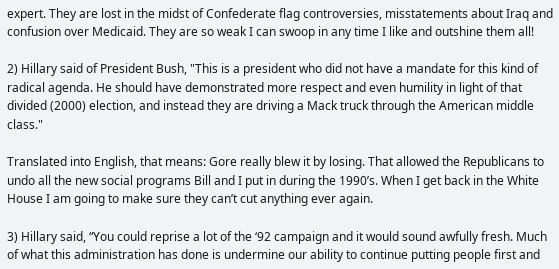expert. They are lost in the midst of Confederate flag controversies, misstatements about Iraq and confusion over Medicaid. They are so weak I can swoop in any time I like and outshine them all!

2) Hillary said of President Bush, "This is a president who did not have a mandate for this kind of radical agenda. He should have demonstrated more respect and even humility in light of that divided (2000) election, and instead they are driving a Mack truck through the American middle class."

Translated into English, that means: Gore really blew it by losing. That allowed the Republicans to undo all the new social programs Bill and I put in during the 1990’s. When I get back in the White House I am going to make sure they can’t cut anything ever again.

3) Hillary said, “You could reprise a lot of the ‘92 campaign and it would sound awfully fresh. Much of what this administration has done is undermine our ability to continue putting people first and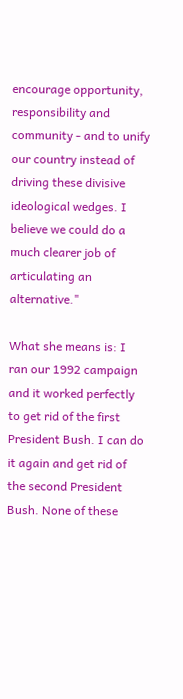encourage opportunity, responsibility and community - and to unify our country instead of driving these divisive ideological wedges. I believe we could do a much clearer job of articulating an alternative."

What she means is: I ran our 1992 campaign and it worked perfectly to get rid of the first President Bush. I can do it again and get rid of the second President Bush. None of these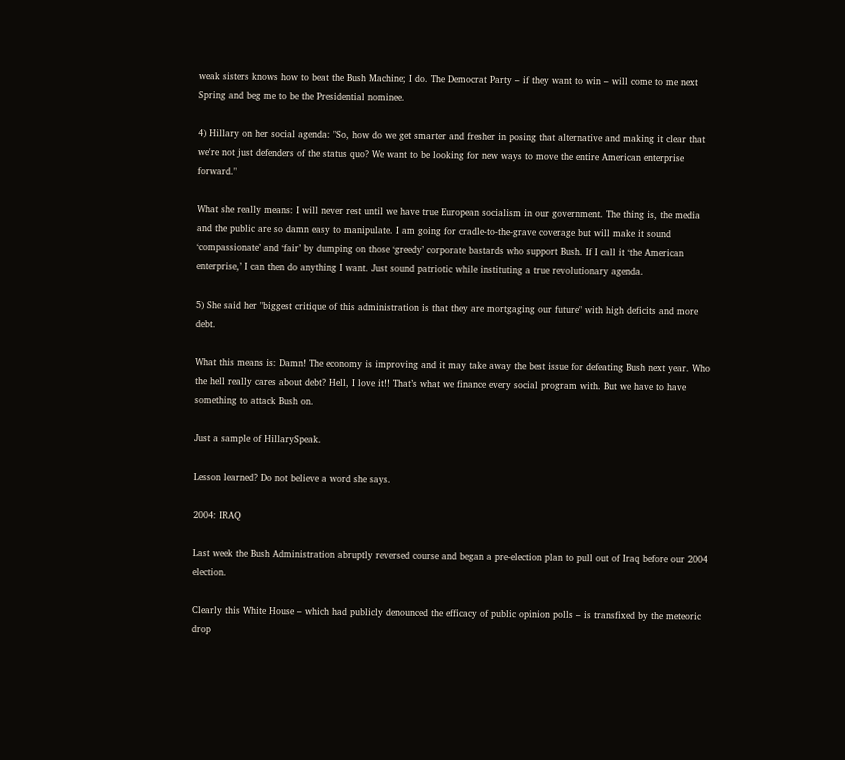weak sisters knows how to beat the Bush Machine; I do. The Democrat Party – if they want to win – will come to me next Spring and beg me to be the Presidential nominee.

4) Hillary on her social agenda: "So, how do we get smarter and fresher in posing that alternative and making it clear that we're not just defenders of the status quo? We want to be looking for new ways to move the entire American enterprise forward."

What she really means: I will never rest until we have true European socialism in our government. The thing is, the media and the public are so damn easy to manipulate. I am going for cradle-to-the-grave coverage but will make it sound ‘compassionate’ and ‘fair’ by dumping on those ‘greedy’ corporate bastards who support Bush. If I call it ‘the American enterprise,’ I can then do anything I want. Just sound patriotic while instituting a true revolutionary agenda.

5) She said her "biggest critique of this administration is that they are mortgaging our future" with high deficits and more debt.

What this means is: Damn! The economy is improving and it may take away the best issue for defeating Bush next year. Who the hell really cares about debt? Hell, I love it!! That’s what we finance every social program with. But we have to have something to attack Bush on.

Just a sample of HillarySpeak.

Lesson learned? Do not believe a word she says.

2004: IRAQ

Last week the Bush Administration abruptly reversed course and began a pre-election plan to pull out of Iraq before our 2004 election.

Clearly this White House – which had publicly denounced the efficacy of public opinion polls – is transfixed by the meteoric drop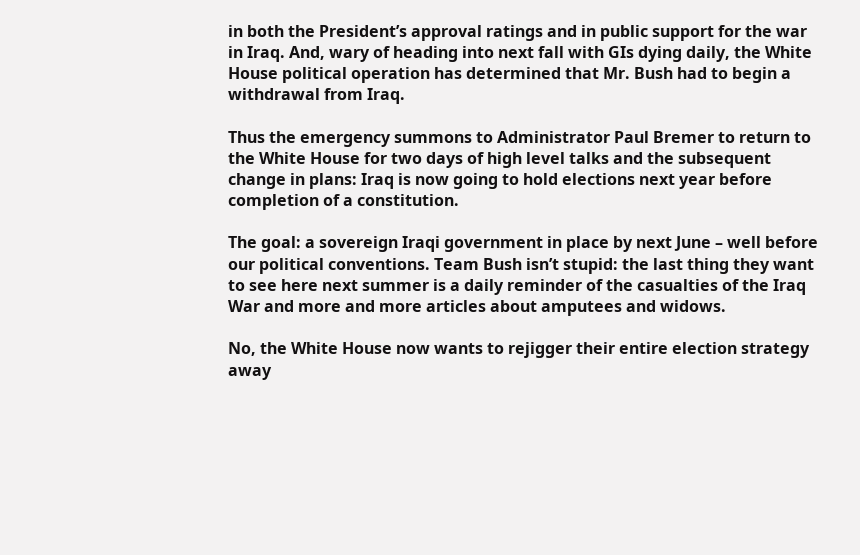in both the President’s approval ratings and in public support for the war in Iraq. And, wary of heading into next fall with GIs dying daily, the White House political operation has determined that Mr. Bush had to begin a withdrawal from Iraq.

Thus the emergency summons to Administrator Paul Bremer to return to the White House for two days of high level talks and the subsequent change in plans: Iraq is now going to hold elections next year before completion of a constitution.

The goal: a sovereign Iraqi government in place by next June – well before our political conventions. Team Bush isn’t stupid: the last thing they want to see here next summer is a daily reminder of the casualties of the Iraq War and more and more articles about amputees and widows.

No, the White House now wants to rejigger their entire election strategy away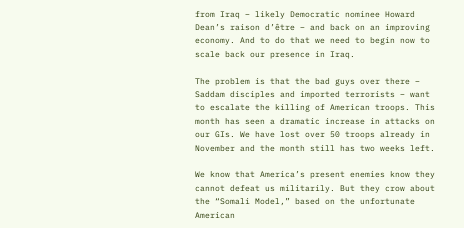from Iraq – likely Democratic nominee Howard Dean’s raison d’être – and back on an improving economy. And to do that we need to begin now to scale back our presence in Iraq.

The problem is that the bad guys over there – Saddam disciples and imported terrorists – want to escalate the killing of American troops. This month has seen a dramatic increase in attacks on our GIs. We have lost over 50 troops already in November and the month still has two weeks left.

We know that America’s present enemies know they cannot defeat us militarily. But they crow about the “Somali Model,” based on the unfortunate American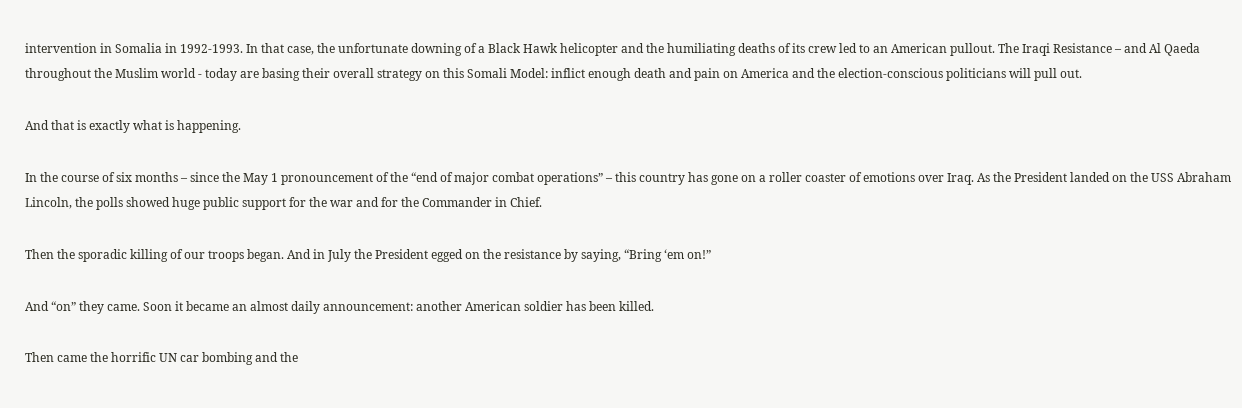intervention in Somalia in 1992-1993. In that case, the unfortunate downing of a Black Hawk helicopter and the humiliating deaths of its crew led to an American pullout. The Iraqi Resistance – and Al Qaeda throughout the Muslim world - today are basing their overall strategy on this Somali Model: inflict enough death and pain on America and the election-conscious politicians will pull out.

And that is exactly what is happening.

In the course of six months – since the May 1 pronouncement of the “end of major combat operations” – this country has gone on a roller coaster of emotions over Iraq. As the President landed on the USS Abraham Lincoln, the polls showed huge public support for the war and for the Commander in Chief.

Then the sporadic killing of our troops began. And in July the President egged on the resistance by saying, “Bring ‘em on!”

And “on” they came. Soon it became an almost daily announcement: another American soldier has been killed.

Then came the horrific UN car bombing and the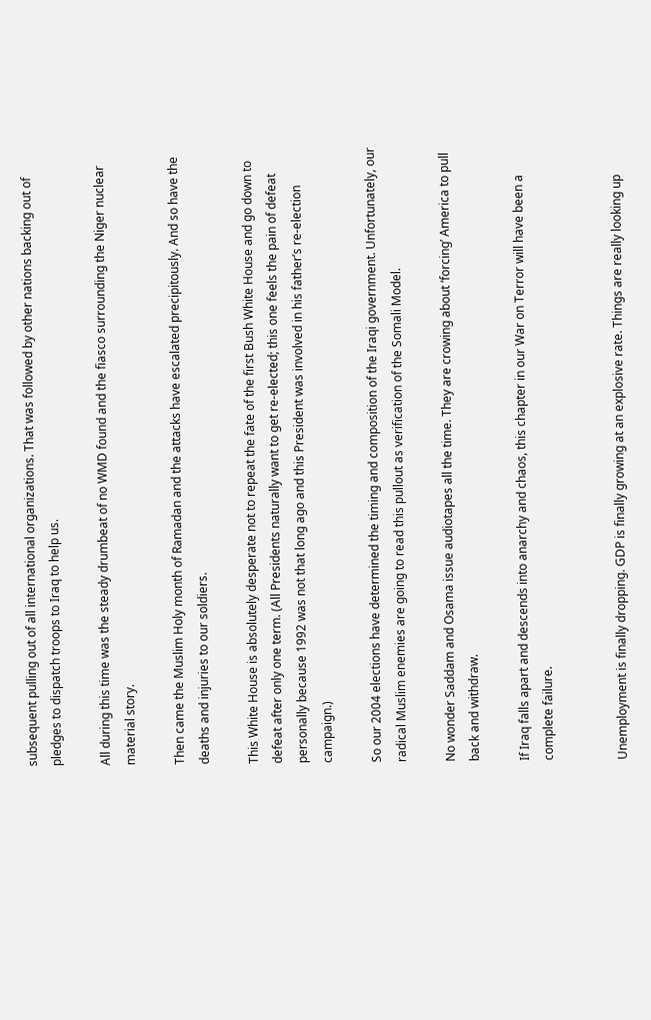subsequent pulling out of all international organizations. That was followed by other nations backing out of pledges to dispatch troops to Iraq to help us.

All during this time was the steady drumbeat of no WMD found and the fiasco surrounding the Niger nuclear material story.

Then came the Muslim Holy month of Ramadan and the attacks have escalated precipitously. And so have the deaths and injuries to our soldiers.

This White House is absolutely desperate not to repeat the fate of the first Bush White House and go down to defeat after only one term. (All Presidents naturally want to get re-elected; this one feels the pain of defeat personally because 1992 was not that long ago and this President was involved in his father’s re-election campaign.)

So our 2004 elections have determined the timing and composition of the Iraqi government. Unfortunately, our radical Muslim enemies are going to read this pullout as verification of the Somali Model.

No wonder Saddam and Osama issue audiotapes all the time. They are crowing about ‘forcing’ America to pull back and withdraw.

If Iraq falls apart and descends into anarchy and chaos, this chapter in our War on Terror will have been a complete failure.


Unemployment is finally dropping. GDP is finally growing at an explosive rate. Things are really looking up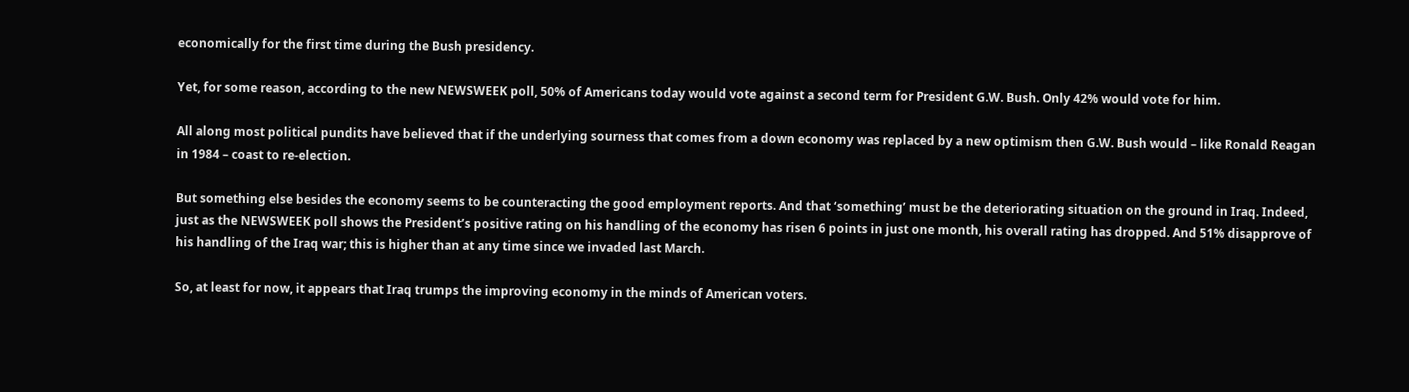economically for the first time during the Bush presidency.

Yet, for some reason, according to the new NEWSWEEK poll, 50% of Americans today would vote against a second term for President G.W. Bush. Only 42% would vote for him.

All along most political pundits have believed that if the underlying sourness that comes from a down economy was replaced by a new optimism then G.W. Bush would – like Ronald Reagan in 1984 – coast to re-election.

But something else besides the economy seems to be counteracting the good employment reports. And that ‘something’ must be the deteriorating situation on the ground in Iraq. Indeed, just as the NEWSWEEK poll shows the President’s positive rating on his handling of the economy has risen 6 points in just one month, his overall rating has dropped. And 51% disapprove of his handling of the Iraq war; this is higher than at any time since we invaded last March.

So, at least for now, it appears that Iraq trumps the improving economy in the minds of American voters.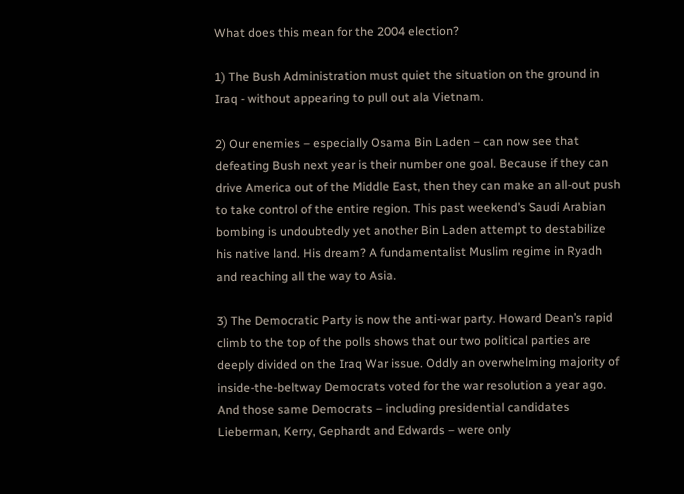What does this mean for the 2004 election?

1) The Bush Administration must quiet the situation on the ground in Iraq - without appearing to pull out ala Vietnam.

2) Our enemies – especially Osama Bin Laden – can now see that defeating Bush next year is their number one goal. Because if they can drive America out of the Middle East, then they can make an all-out push to take control of the entire region. This past weekend’s Saudi Arabian bombing is undoubtedly yet another Bin Laden attempt to destabilize his native land. His dream? A fundamentalist Muslim regime in Ryadh and reaching all the way to Asia.

3) The Democratic Party is now the anti-war party. Howard Dean’s rapid climb to the top of the polls shows that our two political parties are deeply divided on the Iraq War issue. Oddly an overwhelming majority of inside-the-beltway Democrats voted for the war resolution a year ago. And those same Democrats – including presidential candidates Lieberman, Kerry, Gephardt and Edwards – were only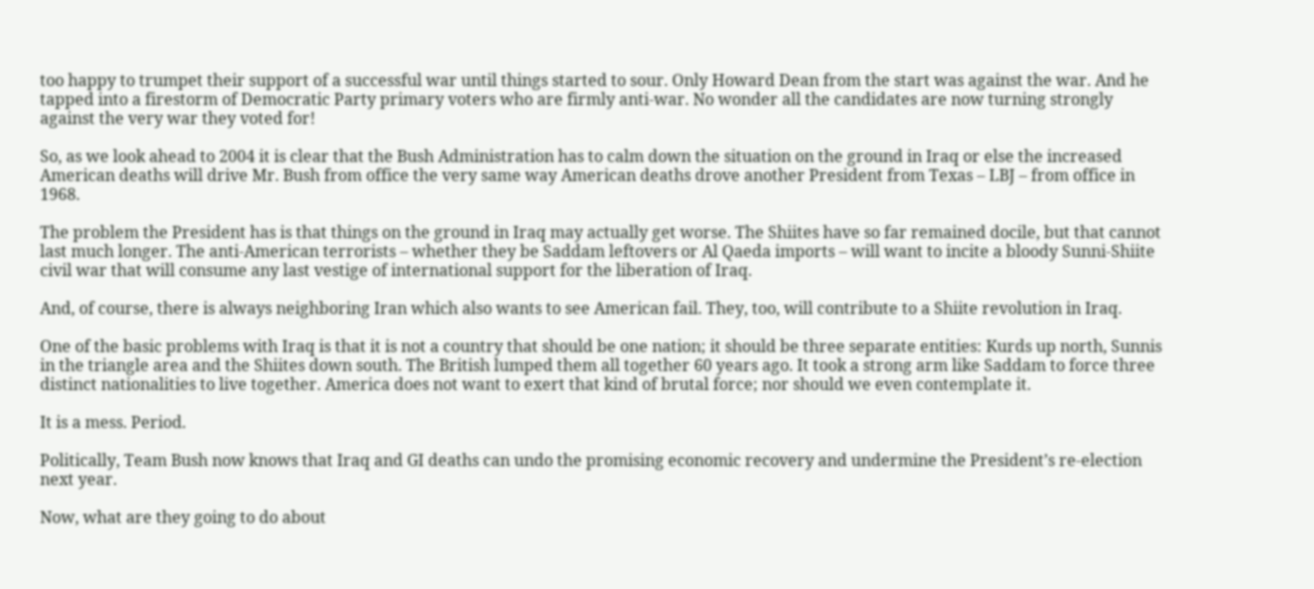too happy to trumpet their support of a successful war until things started to sour. Only Howard Dean from the start was against the war. And he tapped into a firestorm of Democratic Party primary voters who are firmly anti-war. No wonder all the candidates are now turning strongly against the very war they voted for!

So, as we look ahead to 2004 it is clear that the Bush Administration has to calm down the situation on the ground in Iraq or else the increased American deaths will drive Mr. Bush from office the very same way American deaths drove another President from Texas – LBJ – from office in 1968.

The problem the President has is that things on the ground in Iraq may actually get worse. The Shiites have so far remained docile, but that cannot last much longer. The anti-American terrorists – whether they be Saddam leftovers or Al Qaeda imports – will want to incite a bloody Sunni-Shiite civil war that will consume any last vestige of international support for the liberation of Iraq.

And, of course, there is always neighboring Iran which also wants to see American fail. They, too, will contribute to a Shiite revolution in Iraq.

One of the basic problems with Iraq is that it is not a country that should be one nation; it should be three separate entities: Kurds up north, Sunnis in the triangle area and the Shiites down south. The British lumped them all together 60 years ago. It took a strong arm like Saddam to force three distinct nationalities to live together. America does not want to exert that kind of brutal force; nor should we even contemplate it.

It is a mess. Period.

Politically, Team Bush now knows that Iraq and GI deaths can undo the promising economic recovery and undermine the President’s re-election next year.

Now, what are they going to do about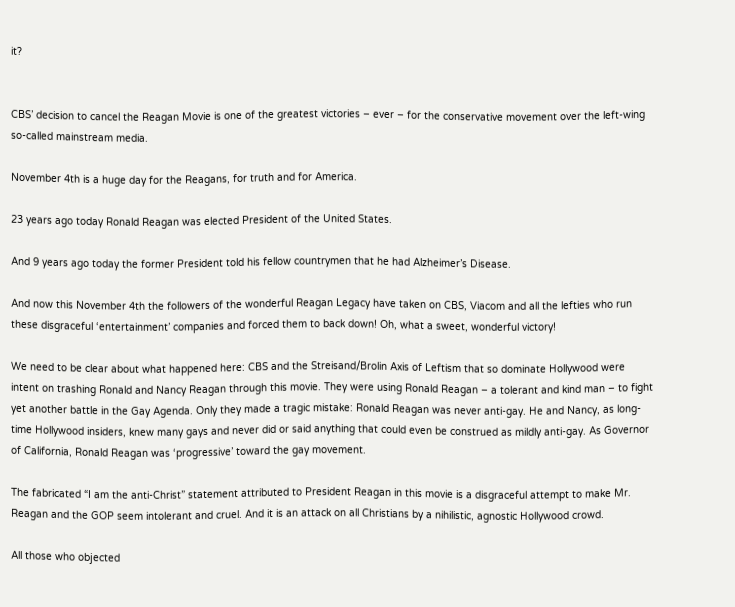it?


CBS’ decision to cancel the Reagan Movie is one of the greatest victories – ever – for the conservative movement over the left-wing so-called mainstream media.

November 4th is a huge day for the Reagans, for truth and for America.

23 years ago today Ronald Reagan was elected President of the United States.

And 9 years ago today the former President told his fellow countrymen that he had Alzheimer’s Disease.

And now this November 4th the followers of the wonderful Reagan Legacy have taken on CBS, Viacom and all the lefties who run these disgraceful ‘entertainment’ companies and forced them to back down! Oh, what a sweet, wonderful victory!

We need to be clear about what happened here: CBS and the Streisand/Brolin Axis of Leftism that so dominate Hollywood were intent on trashing Ronald and Nancy Reagan through this movie. They were using Ronald Reagan – a tolerant and kind man – to fight yet another battle in the Gay Agenda. Only they made a tragic mistake: Ronald Reagan was never anti-gay. He and Nancy, as long-time Hollywood insiders, knew many gays and never did or said anything that could even be construed as mildly anti-gay. As Governor of California, Ronald Reagan was ‘progressive’ toward the gay movement.

The fabricated “I am the anti-Christ” statement attributed to President Reagan in this movie is a disgraceful attempt to make Mr. Reagan and the GOP seem intolerant and cruel. And it is an attack on all Christians by a nihilistic, agnostic Hollywood crowd.

All those who objected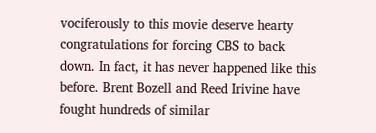vociferously to this movie deserve hearty congratulations for forcing CBS to back down. In fact, it has never happened like this before. Brent Bozell and Reed Irivine have fought hundreds of similar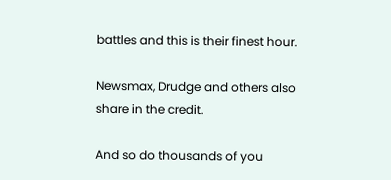battles and this is their finest hour.

Newsmax, Drudge and others also share in the credit.

And so do thousands of you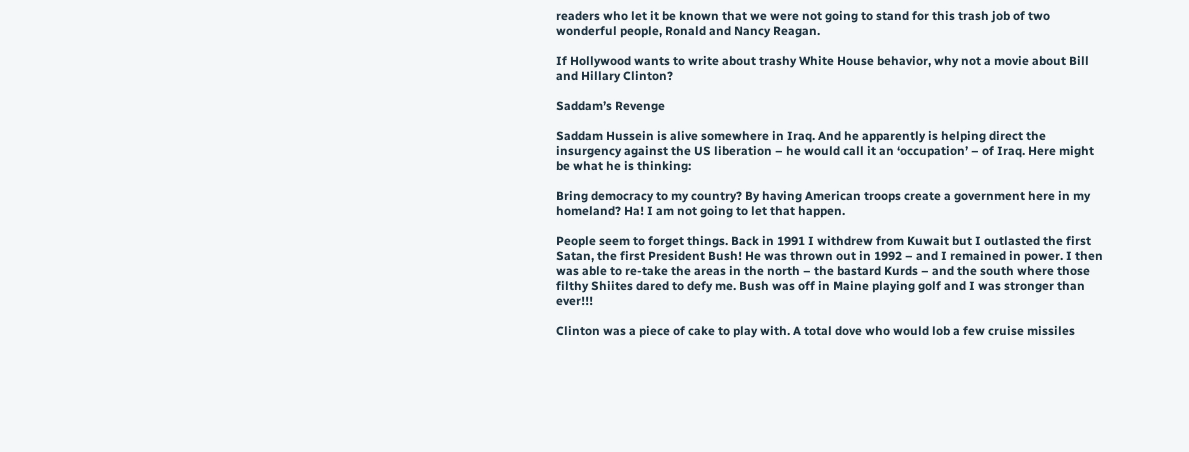readers who let it be known that we were not going to stand for this trash job of two wonderful people, Ronald and Nancy Reagan.

If Hollywood wants to write about trashy White House behavior, why not a movie about Bill and Hillary Clinton?

Saddam’s Revenge

Saddam Hussein is alive somewhere in Iraq. And he apparently is helping direct the insurgency against the US liberation – he would call it an ‘occupation’ – of Iraq. Here might be what he is thinking:

Bring democracy to my country? By having American troops create a government here in my homeland? Ha! I am not going to let that happen.

People seem to forget things. Back in 1991 I withdrew from Kuwait but I outlasted the first Satan, the first President Bush! He was thrown out in 1992 – and I remained in power. I then was able to re-take the areas in the north – the bastard Kurds – and the south where those filthy Shiites dared to defy me. Bush was off in Maine playing golf and I was stronger than ever!!!

Clinton was a piece of cake to play with. A total dove who would lob a few cruise missiles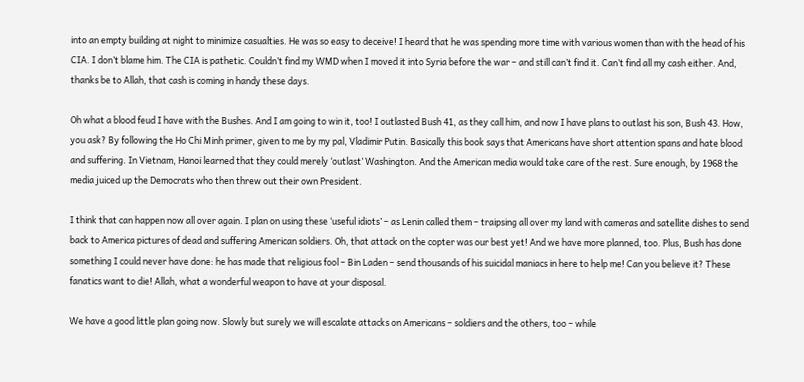into an empty building at night to minimize casualties. He was so easy to deceive! I heard that he was spending more time with various women than with the head of his CIA. I don’t blame him. The CIA is pathetic. Couldn’t find my WMD when I moved it into Syria before the war – and still can’t find it. Can’t find all my cash either. And, thanks be to Allah, that cash is coming in handy these days.

Oh what a blood feud I have with the Bushes. And I am going to win it, too! I outlasted Bush 41, as they call him, and now I have plans to outlast his son, Bush 43. How, you ask? By following the Ho Chi Minh primer, given to me by my pal, Vladimir Putin. Basically this book says that Americans have short attention spans and hate blood and suffering. In Vietnam, Hanoi learned that they could merely ‘outlast’ Washington. And the American media would take care of the rest. Sure enough, by 1968 the media juiced up the Democrats who then threw out their own President.

I think that can happen now all over again. I plan on using these ‘useful idiots’ – as Lenin called them – traipsing all over my land with cameras and satellite dishes to send back to America pictures of dead and suffering American soldiers. Oh, that attack on the copter was our best yet! And we have more planned, too. Plus, Bush has done something I could never have done: he has made that religious fool – Bin Laden – send thousands of his suicidal maniacs in here to help me! Can you believe it? These fanatics want to die! Allah, what a wonderful weapon to have at your disposal.

We have a good little plan going now. Slowly but surely we will escalate attacks on Americans – soldiers and the others, too – while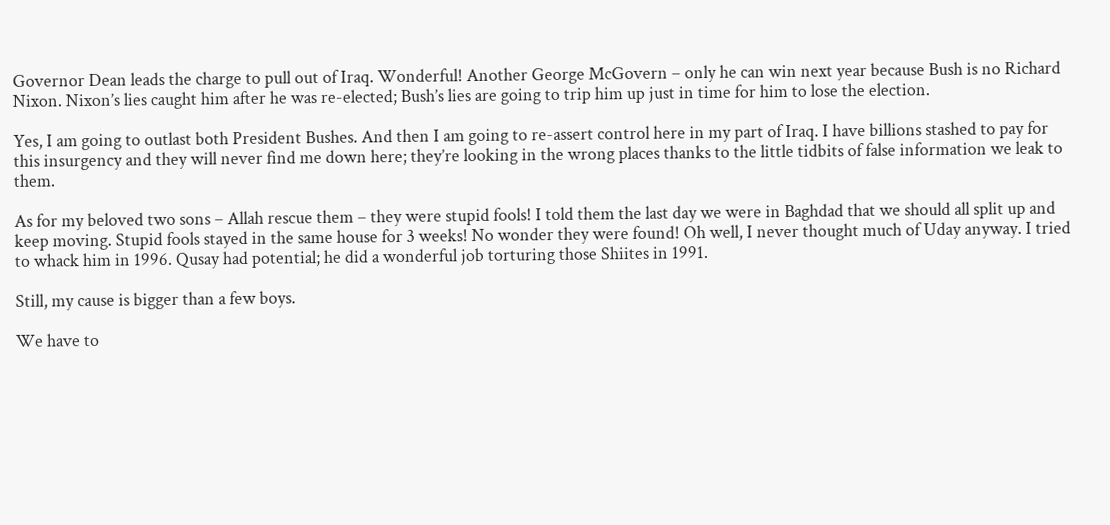Governor Dean leads the charge to pull out of Iraq. Wonderful! Another George McGovern – only he can win next year because Bush is no Richard Nixon. Nixon’s lies caught him after he was re-elected; Bush’s lies are going to trip him up just in time for him to lose the election.

Yes, I am going to outlast both President Bushes. And then I am going to re-assert control here in my part of Iraq. I have billions stashed to pay for this insurgency and they will never find me down here; they’re looking in the wrong places thanks to the little tidbits of false information we leak to them.

As for my beloved two sons – Allah rescue them – they were stupid fools! I told them the last day we were in Baghdad that we should all split up and keep moving. Stupid fools stayed in the same house for 3 weeks! No wonder they were found! Oh well, I never thought much of Uday anyway. I tried to whack him in 1996. Qusay had potential; he did a wonderful job torturing those Shiites in 1991.

Still, my cause is bigger than a few boys.

We have to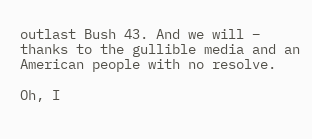outlast Bush 43. And we will – thanks to the gullible media and an American people with no resolve.

Oh, I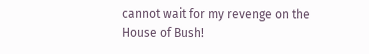cannot wait for my revenge on the House of Bush!